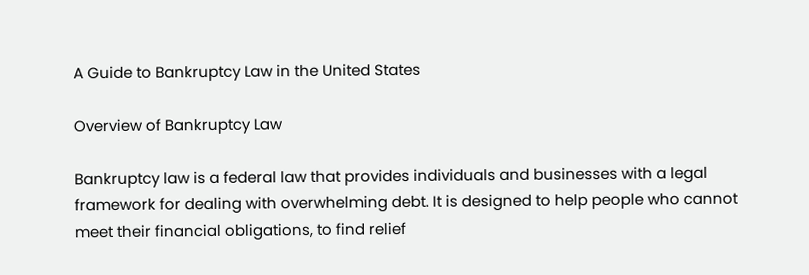A Guide to Bankruptcy Law in the United States

Overview of Bankruptcy Law

Bankruptcy law is a federal law that provides individuals and businesses with a legal framework for dealing with overwhelming debt. It is designed to help people who cannot meet their financial obligations, to find relief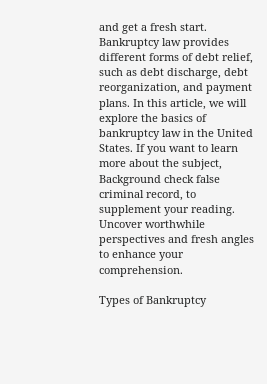and get a fresh start. Bankruptcy law provides different forms of debt relief, such as debt discharge, debt reorganization, and payment plans. In this article, we will explore the basics of bankruptcy law in the United States. If you want to learn more about the subject, Background check false criminal record, to supplement your reading. Uncover worthwhile perspectives and fresh angles to enhance your comprehension.

Types of Bankruptcy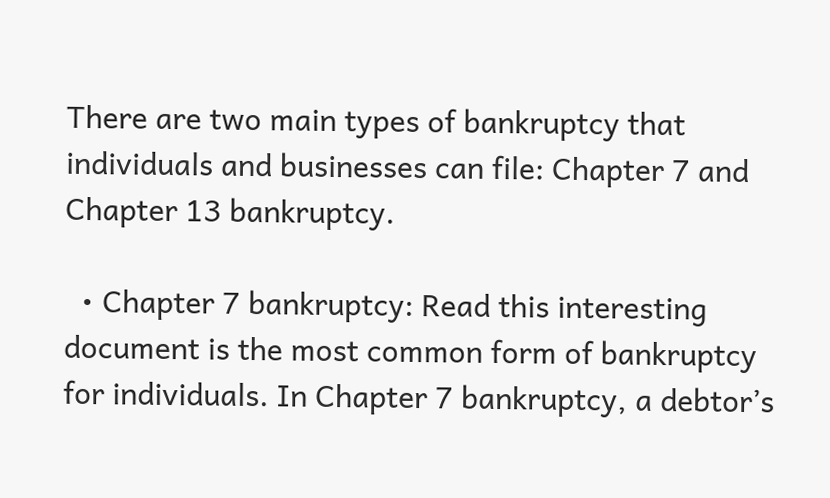There are two main types of bankruptcy that individuals and businesses can file: Chapter 7 and Chapter 13 bankruptcy.

  • Chapter 7 bankruptcy: Read this interesting document is the most common form of bankruptcy for individuals. In Chapter 7 bankruptcy, a debtor’s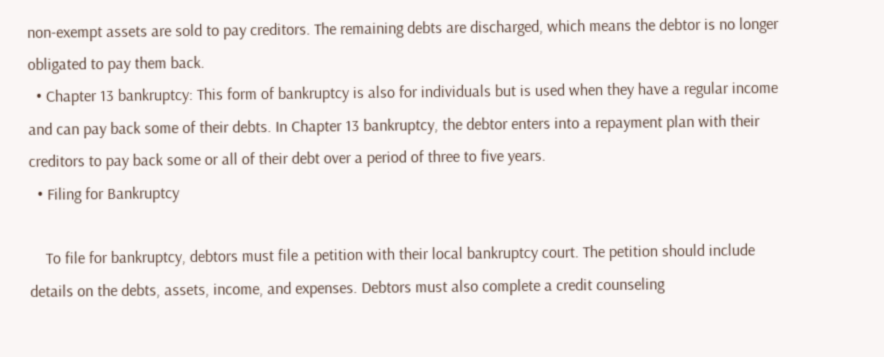non-exempt assets are sold to pay creditors. The remaining debts are discharged, which means the debtor is no longer obligated to pay them back.
  • Chapter 13 bankruptcy: This form of bankruptcy is also for individuals but is used when they have a regular income and can pay back some of their debts. In Chapter 13 bankruptcy, the debtor enters into a repayment plan with their creditors to pay back some or all of their debt over a period of three to five years.
  • Filing for Bankruptcy

    To file for bankruptcy, debtors must file a petition with their local bankruptcy court. The petition should include details on the debts, assets, income, and expenses. Debtors must also complete a credit counseling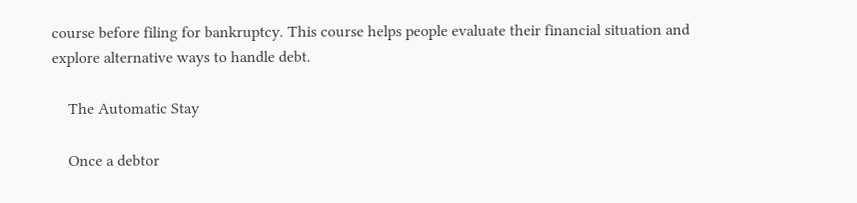course before filing for bankruptcy. This course helps people evaluate their financial situation and explore alternative ways to handle debt.

    The Automatic Stay

    Once a debtor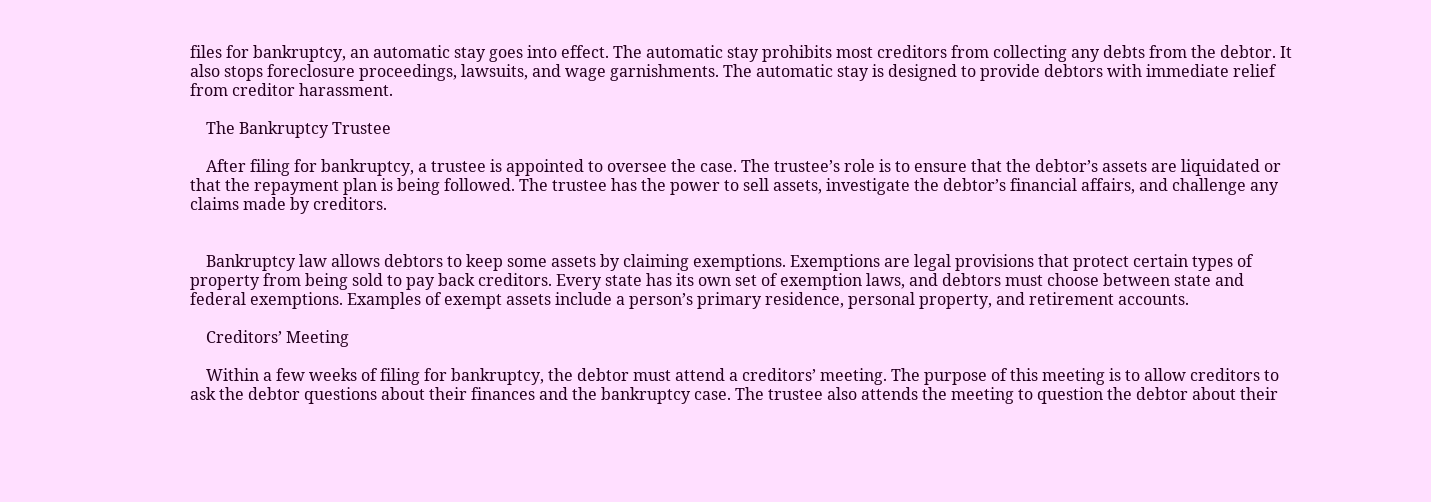files for bankruptcy, an automatic stay goes into effect. The automatic stay prohibits most creditors from collecting any debts from the debtor. It also stops foreclosure proceedings, lawsuits, and wage garnishments. The automatic stay is designed to provide debtors with immediate relief from creditor harassment.

    The Bankruptcy Trustee

    After filing for bankruptcy, a trustee is appointed to oversee the case. The trustee’s role is to ensure that the debtor’s assets are liquidated or that the repayment plan is being followed. The trustee has the power to sell assets, investigate the debtor’s financial affairs, and challenge any claims made by creditors.


    Bankruptcy law allows debtors to keep some assets by claiming exemptions. Exemptions are legal provisions that protect certain types of property from being sold to pay back creditors. Every state has its own set of exemption laws, and debtors must choose between state and federal exemptions. Examples of exempt assets include a person’s primary residence, personal property, and retirement accounts.

    Creditors’ Meeting

    Within a few weeks of filing for bankruptcy, the debtor must attend a creditors’ meeting. The purpose of this meeting is to allow creditors to ask the debtor questions about their finances and the bankruptcy case. The trustee also attends the meeting to question the debtor about their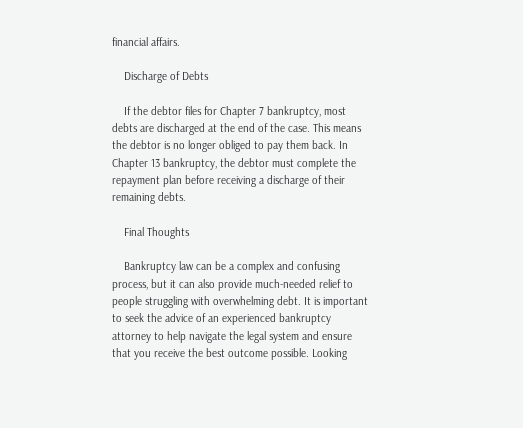financial affairs.

    Discharge of Debts

    If the debtor files for Chapter 7 bankruptcy, most debts are discharged at the end of the case. This means the debtor is no longer obliged to pay them back. In Chapter 13 bankruptcy, the debtor must complete the repayment plan before receiving a discharge of their remaining debts.

    Final Thoughts

    Bankruptcy law can be a complex and confusing process, but it can also provide much-needed relief to people struggling with overwhelming debt. It is important to seek the advice of an experienced bankruptcy attorney to help navigate the legal system and ensure that you receive the best outcome possible. Looking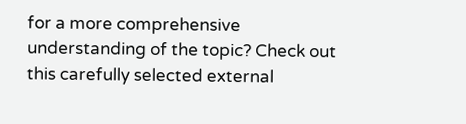for a more comprehensive understanding of the topic? Check out this carefully selected external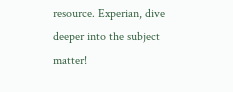resource. Experian, dive deeper into the subject matter!